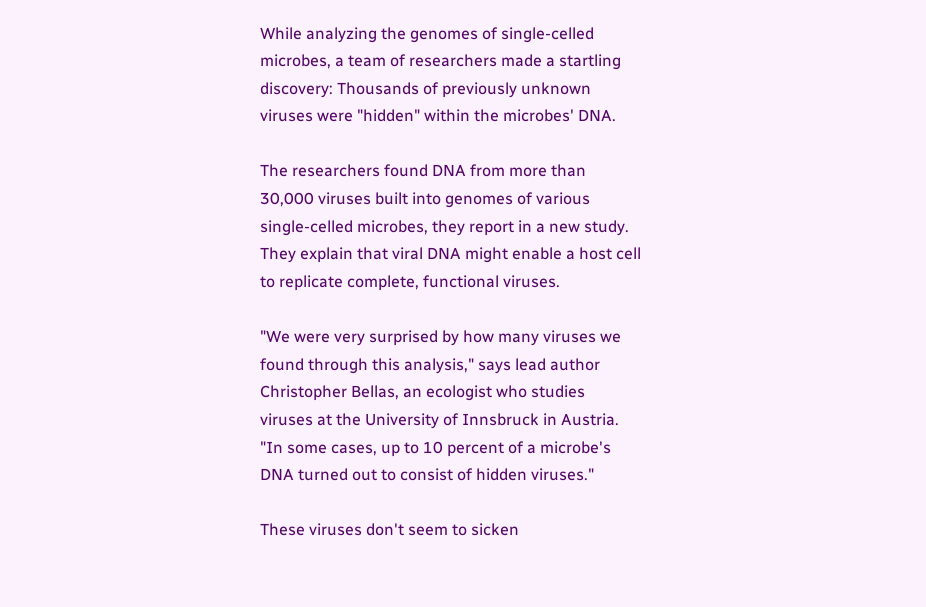While analyzing the genomes of single-celled microbes, a team of researchers made a startling discovery: Thousands of previously unknown viruses were "hidden" within the microbes' DNA.

The researchers found DNA from more than 30,000 viruses built into genomes of various single-celled microbes, they report in a new study. They explain that viral DNA might enable a host cell to replicate complete, functional viruses.

"We were very surprised by how many viruses we found through this analysis," says lead author Christopher Bellas, an ecologist who studies viruses at the University of Innsbruck in Austria. "In some cases, up to 10 percent of a microbe's DNA turned out to consist of hidden viruses."

These viruses don't seem to sicken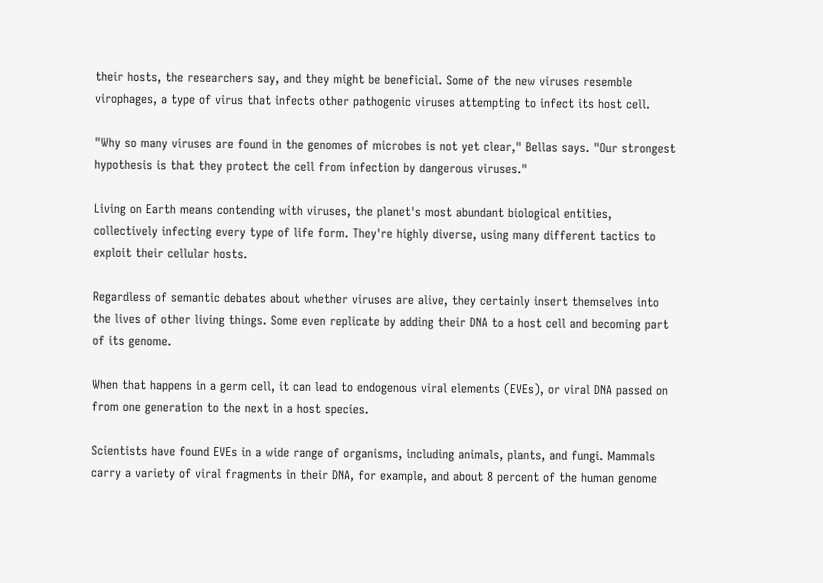their hosts, the researchers say, and they might be beneficial. Some of the new viruses resemble virophages, a type of virus that infects other pathogenic viruses attempting to infect its host cell.

"Why so many viruses are found in the genomes of microbes is not yet clear," Bellas says. "Our strongest hypothesis is that they protect the cell from infection by dangerous viruses."

Living on Earth means contending with viruses, the planet's most abundant biological entities, collectively infecting every type of life form. They're highly diverse, using many different tactics to exploit their cellular hosts.

Regardless of semantic debates about whether viruses are alive, they certainly insert themselves into the lives of other living things. Some even replicate by adding their DNA to a host cell and becoming part of its genome.

When that happens in a germ cell, it can lead to endogenous viral elements (EVEs), or viral DNA passed on from one generation to the next in a host species.

Scientists have found EVEs in a wide range of organisms, including animals, plants, and fungi. Mammals carry a variety of viral fragments in their DNA, for example, and about 8 percent of the human genome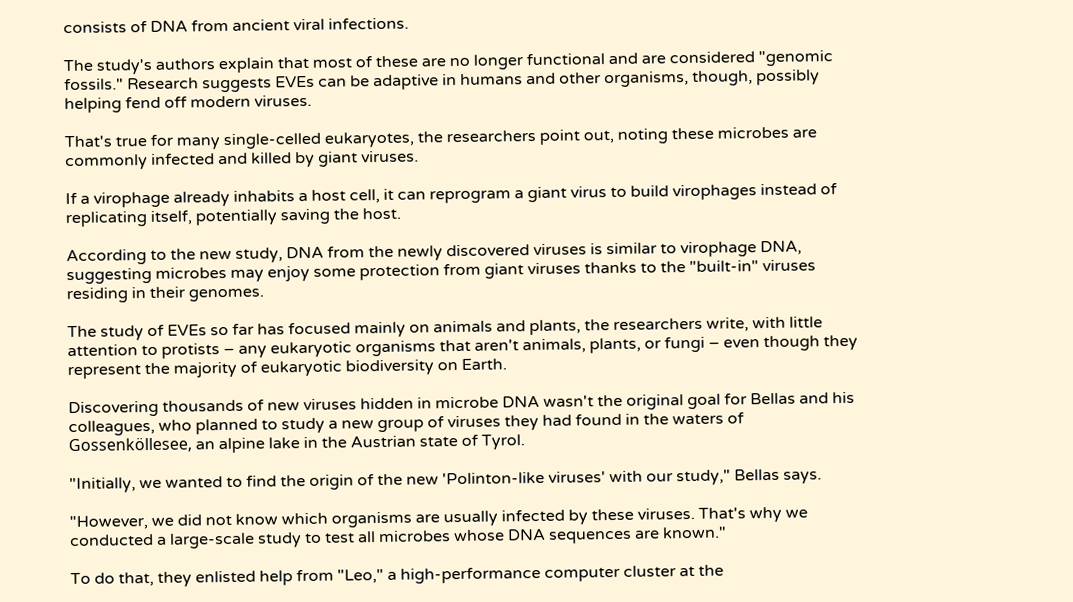consists of DNA from ancient viral infections.

The study's authors explain that most of these are no longer functional and are considered "genomic fossils." Research suggests EVEs can be adaptive in humans and other organisms, though, possibly helping fend off modern viruses.

That's true for many single-celled eukaryotes, the researchers point out, noting these microbes are commonly infected and killed by giant viruses.

If a virophage already inhabits a host cell, it can reprogram a giant virus to build virophages instead of replicating itself, potentially saving the host.

According to the new study, DNA from the newly discovered viruses is similar to virophage DNA, suggesting microbes may enjoy some protection from giant viruses thanks to the "built-in" viruses residing in their genomes.

The study of EVEs so far has focused mainly on animals and plants, the researchers write, with little attention to protists – any eukaryotic organisms that aren't animals, plants, or fungi – even though they represent the majority of eukaryotic biodiversity on Earth.

Discovering thousands of new viruses hidden in microbe DNA wasn't the original goal for Bellas and his colleagues, who planned to study a new group of viruses they had found in the waters of Gossenköllesee, an alpine lake in the Austrian state of Tyrol.

"Initially, we wanted to find the origin of the new 'Polinton-like viruses' with our study," Bellas says.

"However, we did not know which organisms are usually infected by these viruses. That's why we conducted a large-scale study to test all microbes whose DNA sequences are known."

To do that, they enlisted help from "Leo," a high-performance computer cluster at the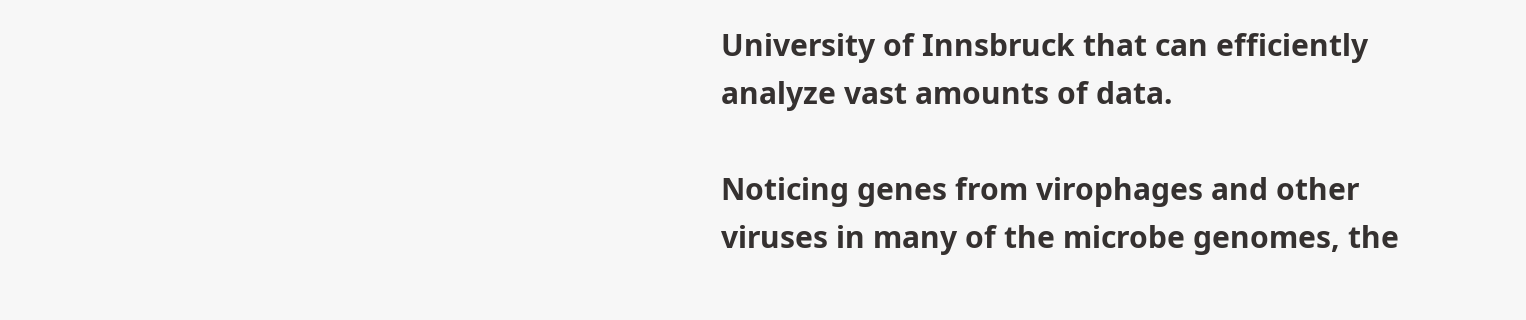University of Innsbruck that can efficiently analyze vast amounts of data.

Noticing genes from virophages and other viruses in many of the microbe genomes, the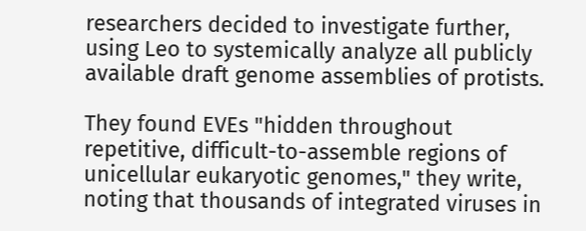researchers decided to investigate further, using Leo to systemically analyze all publicly available draft genome assemblies of protists.

They found EVEs "hidden throughout repetitive, difficult-to-assemble regions of unicellular eukaryotic genomes," they write, noting that thousands of integrated viruses in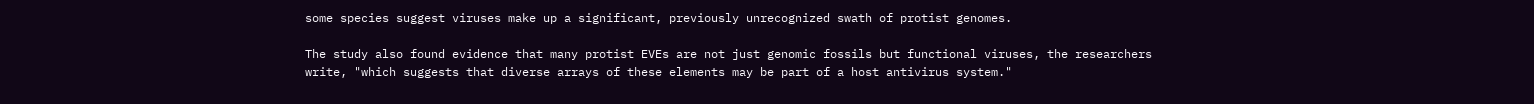some species suggest viruses make up a significant, previously unrecognized swath of protist genomes.

The study also found evidence that many protist EVEs are not just genomic fossils but functional viruses, the researchers write, "which suggests that diverse arrays of these elements may be part of a host antivirus system."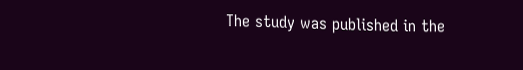The study was published in the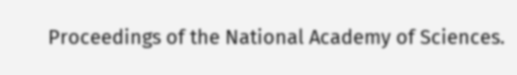Proceedings of the National Academy of Sciences.